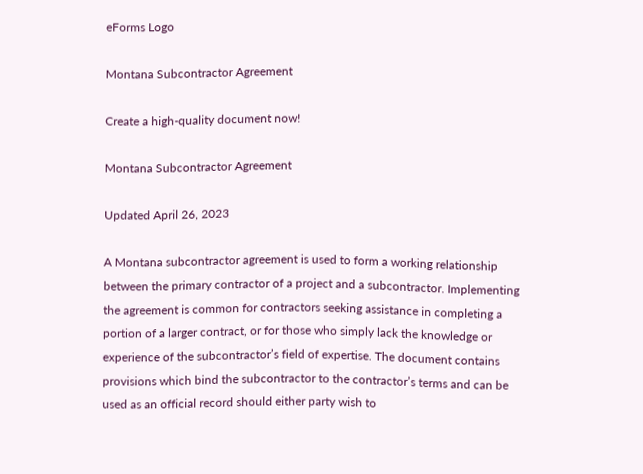eForms Logo

Montana Subcontractor Agreement

Create a high-quality document now!

Montana Subcontractor Agreement

Updated April 26, 2023

A Montana subcontractor agreement is used to form a working relationship between the primary contractor of a project and a subcontractor. Implementing the agreement is common for contractors seeking assistance in completing a portion of a larger contract, or for those who simply lack the knowledge or experience of the subcontractor’s field of expertise. The document contains provisions which bind the subcontractor to the contractor’s terms and can be used as an official record should either party wish to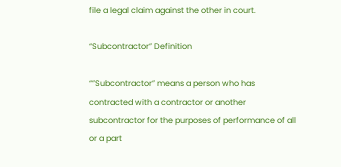file a legal claim against the other in court.

“Subcontractor” Definition

“”Subcontractor” means a person who has contracted with a contractor or another subcontractor for the purposes of performance of all or a part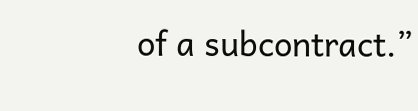of a subcontract.”